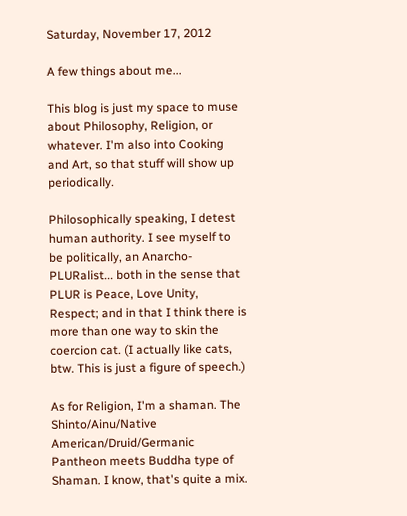Saturday, November 17, 2012

A few things about me...

This blog is just my space to muse about Philosophy, Religion, or whatever. I'm also into Cooking and Art, so that stuff will show up periodically.

Philosophically speaking, I detest human authority. I see myself to be politically, an Anarcho-PLURalist... both in the sense that PLUR is Peace, Love Unity, Respect; and in that I think there is more than one way to skin the coercion cat. (I actually like cats, btw. This is just a figure of speech.)

As for Religion, I'm a shaman. The Shinto/Ainu/Native American/Druid/Germanic Pantheon meets Buddha type of Shaman. I know, that's quite a mix.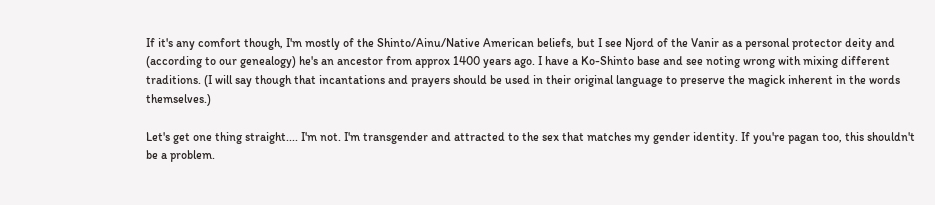If it's any comfort though, I'm mostly of the Shinto/Ainu/Native American beliefs, but I see Njord of the Vanir as a personal protector deity and (according to our genealogy) he's an ancestor from approx 1400 years ago. I have a Ko-Shinto base and see noting wrong with mixing different traditions. (I will say though that incantations and prayers should be used in their original language to preserve the magick inherent in the words themselves.)

Let's get one thing straight.... I'm not. I'm transgender and attracted to the sex that matches my gender identity. If you're pagan too, this shouldn't be a problem.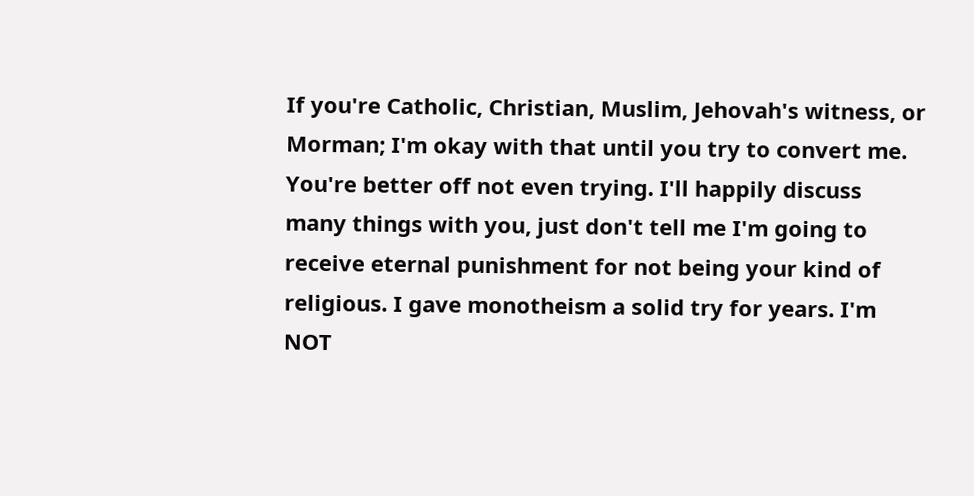If you're Catholic, Christian, Muslim, Jehovah's witness, or Morman; I'm okay with that until you try to convert me. You're better off not even trying. I'll happily discuss many things with you, just don't tell me I'm going to receive eternal punishment for not being your kind of religious. I gave monotheism a solid try for years. I'm NOT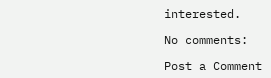interested.

No comments:

Post a Comment